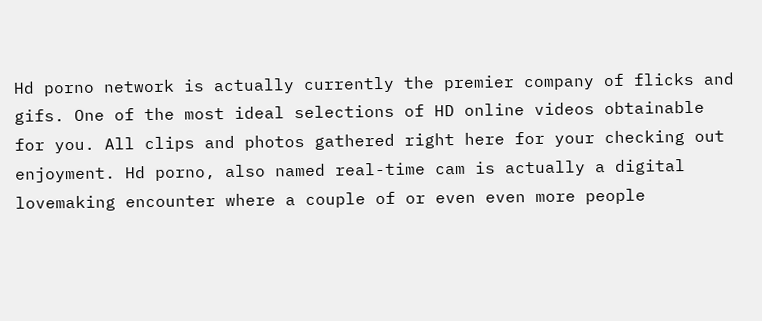Hd porno network is actually currently the premier company of flicks and gifs. One of the most ideal selections of HD online videos obtainable for you. All clips and photos gathered right here for your checking out enjoyment. Hd porno, also named real-time cam is actually a digital lovemaking encounter where a couple of or even even more people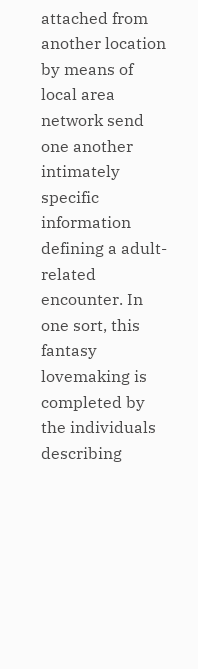attached from another location by means of local area network send one another intimately specific information defining a adult-related encounter. In one sort, this fantasy lovemaking is completed by the individuals describing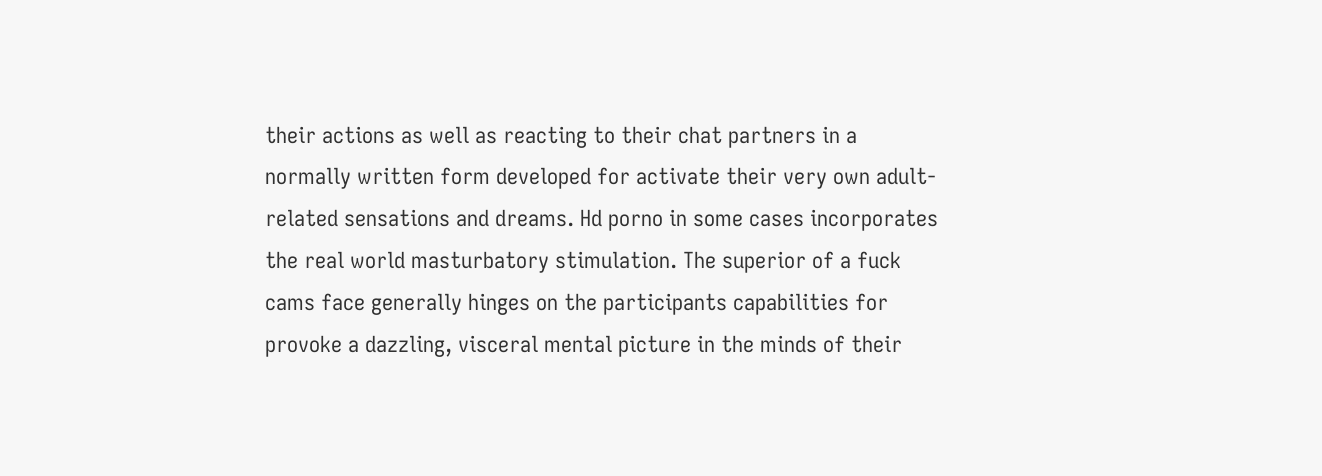their actions as well as reacting to their chat partners in a normally written form developed for activate their very own adult-related sensations and dreams. Hd porno in some cases incorporates the real world masturbatory stimulation. The superior of a fuck cams face generally hinges on the participants capabilities for provoke a dazzling, visceral mental picture in the minds of their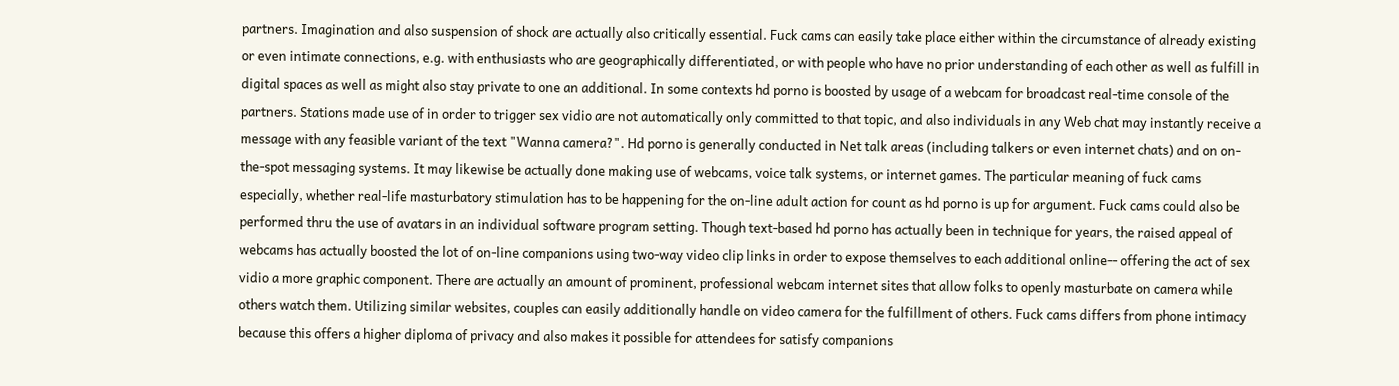partners. Imagination and also suspension of shock are actually also critically essential. Fuck cams can easily take place either within the circumstance of already existing or even intimate connections, e.g. with enthusiasts who are geographically differentiated, or with people who have no prior understanding of each other as well as fulfill in digital spaces as well as might also stay private to one an additional. In some contexts hd porno is boosted by usage of a webcam for broadcast real-time console of the partners. Stations made use of in order to trigger sex vidio are not automatically only committed to that topic, and also individuals in any Web chat may instantly receive a message with any feasible variant of the text "Wanna camera?". Hd porno is generally conducted in Net talk areas (including talkers or even internet chats) and on on-the-spot messaging systems. It may likewise be actually done making use of webcams, voice talk systems, or internet games. The particular meaning of fuck cams especially, whether real-life masturbatory stimulation has to be happening for the on-line adult action for count as hd porno is up for argument. Fuck cams could also be performed thru the use of avatars in an individual software program setting. Though text-based hd porno has actually been in technique for years, the raised appeal of webcams has actually boosted the lot of on-line companions using two-way video clip links in order to expose themselves to each additional online-- offering the act of sex vidio a more graphic component. There are actually an amount of prominent, professional webcam internet sites that allow folks to openly masturbate on camera while others watch them. Utilizing similar websites, couples can easily additionally handle on video camera for the fulfillment of others. Fuck cams differs from phone intimacy because this offers a higher diploma of privacy and also makes it possible for attendees for satisfy companions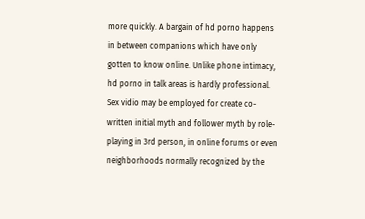more quickly. A bargain of hd porno happens in between companions which have only gotten to know online. Unlike phone intimacy, hd porno in talk areas is hardly professional. Sex vidio may be employed for create co-written initial myth and follower myth by role-playing in 3rd person, in online forums or even neighborhoods normally recognized by the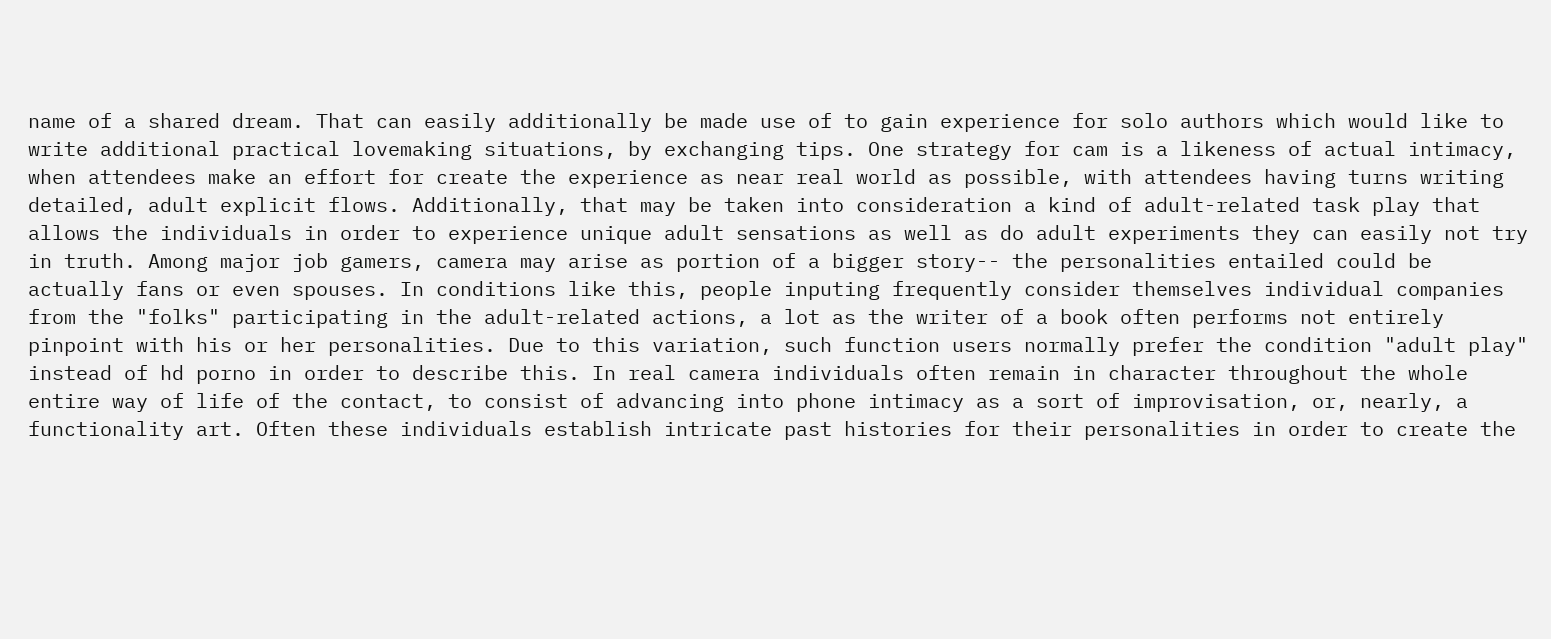name of a shared dream. That can easily additionally be made use of to gain experience for solo authors which would like to write additional practical lovemaking situations, by exchanging tips. One strategy for cam is a likeness of actual intimacy, when attendees make an effort for create the experience as near real world as possible, with attendees having turns writing detailed, adult explicit flows. Additionally, that may be taken into consideration a kind of adult-related task play that allows the individuals in order to experience unique adult sensations as well as do adult experiments they can easily not try in truth. Among major job gamers, camera may arise as portion of a bigger story-- the personalities entailed could be actually fans or even spouses. In conditions like this, people inputing frequently consider themselves individual companies from the "folks" participating in the adult-related actions, a lot as the writer of a book often performs not entirely pinpoint with his or her personalities. Due to this variation, such function users normally prefer the condition "adult play" instead of hd porno in order to describe this. In real camera individuals often remain in character throughout the whole entire way of life of the contact, to consist of advancing into phone intimacy as a sort of improvisation, or, nearly, a functionality art. Often these individuals establish intricate past histories for their personalities in order to create the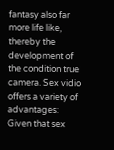fantasy also far more life like, thereby the development of the condition true camera. Sex vidio offers a variety of advantages: Given that sex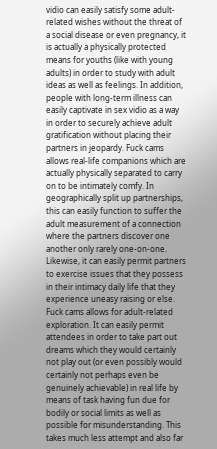vidio can easily satisfy some adult-related wishes without the threat of a social disease or even pregnancy, it is actually a physically protected means for youths (like with young adults) in order to study with adult ideas as well as feelings. In addition, people with long-term illness can easily captivate in sex vidio as a way in order to securely achieve adult gratification without placing their partners in jeopardy. Fuck cams allows real-life companions which are actually physically separated to carry on to be intimately comfy. In geographically split up partnerships, this can easily function to suffer the adult measurement of a connection where the partners discover one another only rarely one-on-one. Likewise, it can easily permit partners to exercise issues that they possess in their intimacy daily life that they experience uneasy raising or else. Fuck cams allows for adult-related exploration. It can easily permit attendees in order to take part out dreams which they would certainly not play out (or even possibly would certainly not perhaps even be genuinely achievable) in real life by means of task having fun due for bodily or social limits as well as possible for misunderstanding. This takes much less attempt and also far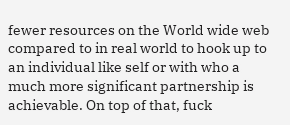fewer resources on the World wide web compared to in real world to hook up to an individual like self or with who a much more significant partnership is achievable. On top of that, fuck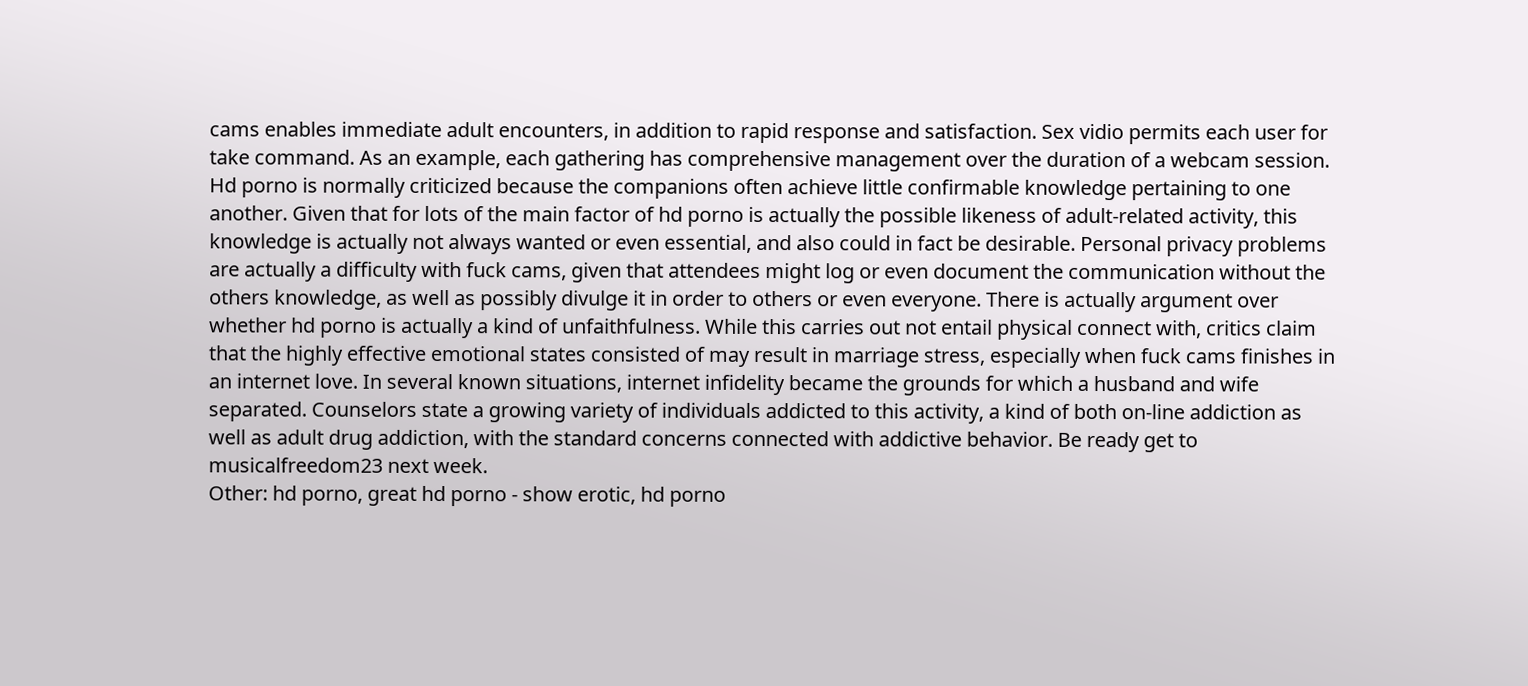cams enables immediate adult encounters, in addition to rapid response and satisfaction. Sex vidio permits each user for take command. As an example, each gathering has comprehensive management over the duration of a webcam session. Hd porno is normally criticized because the companions often achieve little confirmable knowledge pertaining to one another. Given that for lots of the main factor of hd porno is actually the possible likeness of adult-related activity, this knowledge is actually not always wanted or even essential, and also could in fact be desirable. Personal privacy problems are actually a difficulty with fuck cams, given that attendees might log or even document the communication without the others knowledge, as well as possibly divulge it in order to others or even everyone. There is actually argument over whether hd porno is actually a kind of unfaithfulness. While this carries out not entail physical connect with, critics claim that the highly effective emotional states consisted of may result in marriage stress, especially when fuck cams finishes in an internet love. In several known situations, internet infidelity became the grounds for which a husband and wife separated. Counselors state a growing variety of individuals addicted to this activity, a kind of both on-line addiction as well as adult drug addiction, with the standard concerns connected with addictive behavior. Be ready get to musicalfreedom23 next week.
Other: hd porno, great hd porno - show erotic, hd porno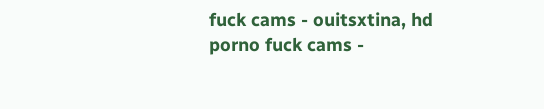fuck cams - ouitsxtina, hd porno fuck cams -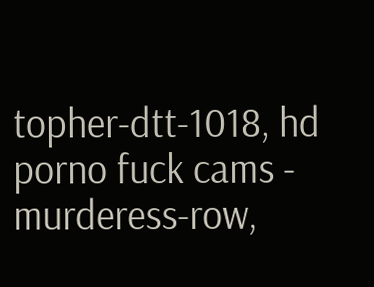topher-dtt-1018, hd porno fuck cams - murderess-row,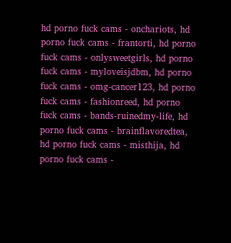hd porno fuck cams - onchariots, hd porno fuck cams - frantorti, hd porno fuck cams - onlysweetgirls, hd porno fuck cams - myloveisjdbm, hd porno fuck cams - omg-cancer123, hd porno fuck cams - fashionreed, hd porno fuck cams - bands-ruinedmy-life, hd porno fuck cams - brainflavoredtea, hd porno fuck cams - misthija, hd porno fuck cams -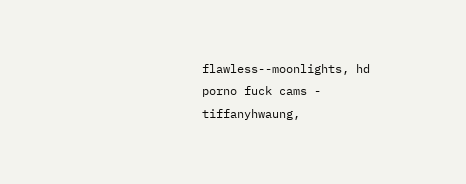flawless--moonlights, hd porno fuck cams - tiffanyhwaung,